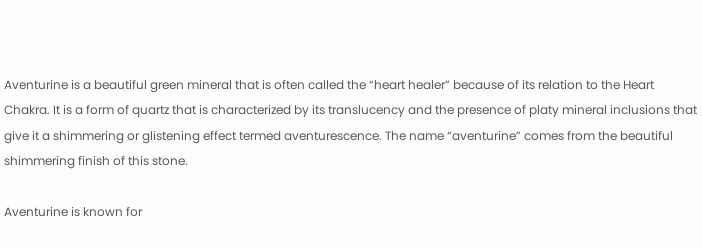Aventurine is a beautiful green mineral that is often called the “heart healer” because of its relation to the Heart Chakra. It is a form of quartz that is characterized by its translucency and the presence of platy mineral inclusions that give it a shimmering or glistening effect termed aventurescence. The name “aventurine” comes from the beautiful shimmering finish of this stone.

Aventurine is known for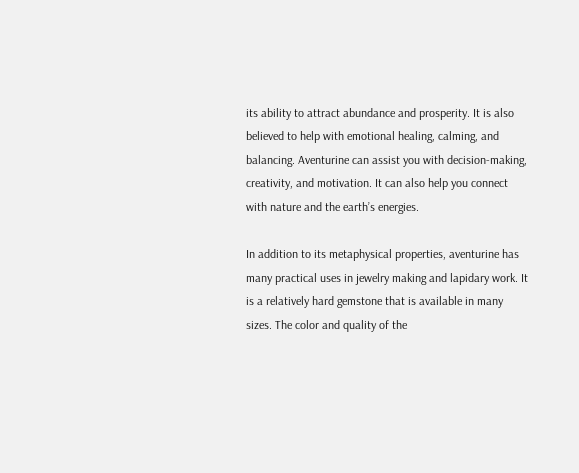its ability to attract abundance and prosperity. It is also believed to help with emotional healing, calming, and balancing. Aventurine can assist you with decision-making, creativity, and motivation. It can also help you connect with nature and the earth’s energies.

In addition to its metaphysical properties, aventurine has many practical uses in jewelry making and lapidary work. It is a relatively hard gemstone that is available in many sizes. The color and quality of the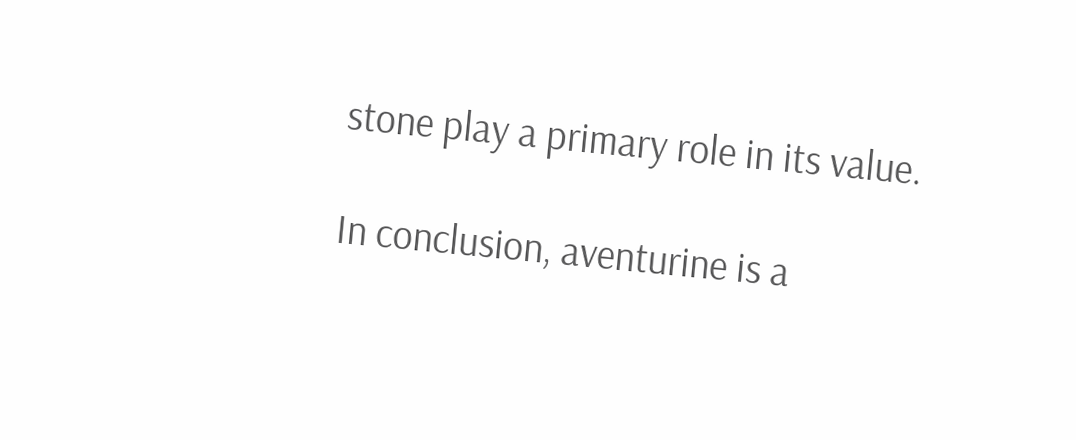stone play a primary role in its value.

In conclusion, aventurine is a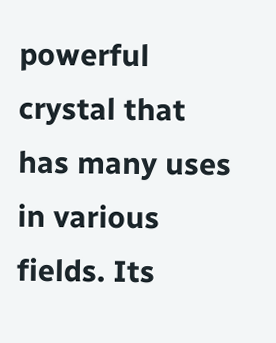powerful crystal that has many uses in various fields. Its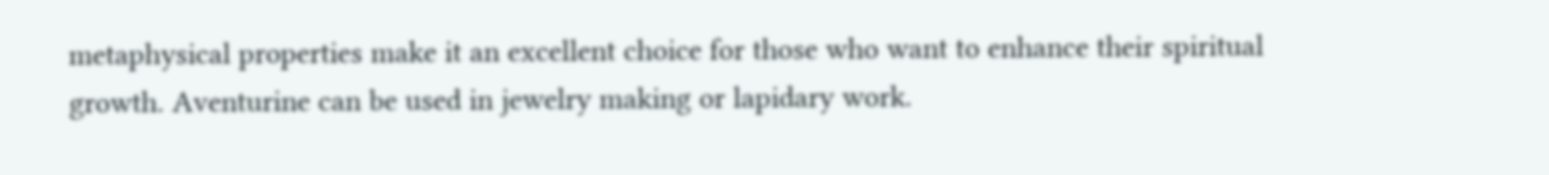metaphysical properties make it an excellent choice for those who want to enhance their spiritual growth. Aventurine can be used in jewelry making or lapidary work.